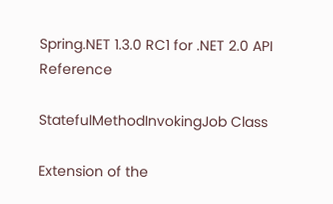Spring.NET 1.3.0 RC1 for .NET 2.0 API Reference

StatefulMethodInvokingJob Class

Extension of the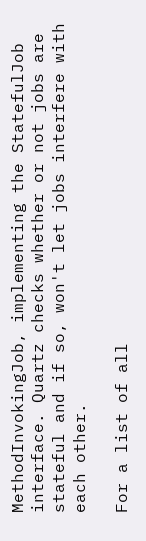MethodInvokingJob, implementing the StatefulJob interface. Quartz checks whether or not jobs are stateful and if so, won't let jobs interfere with each other.

For a list of all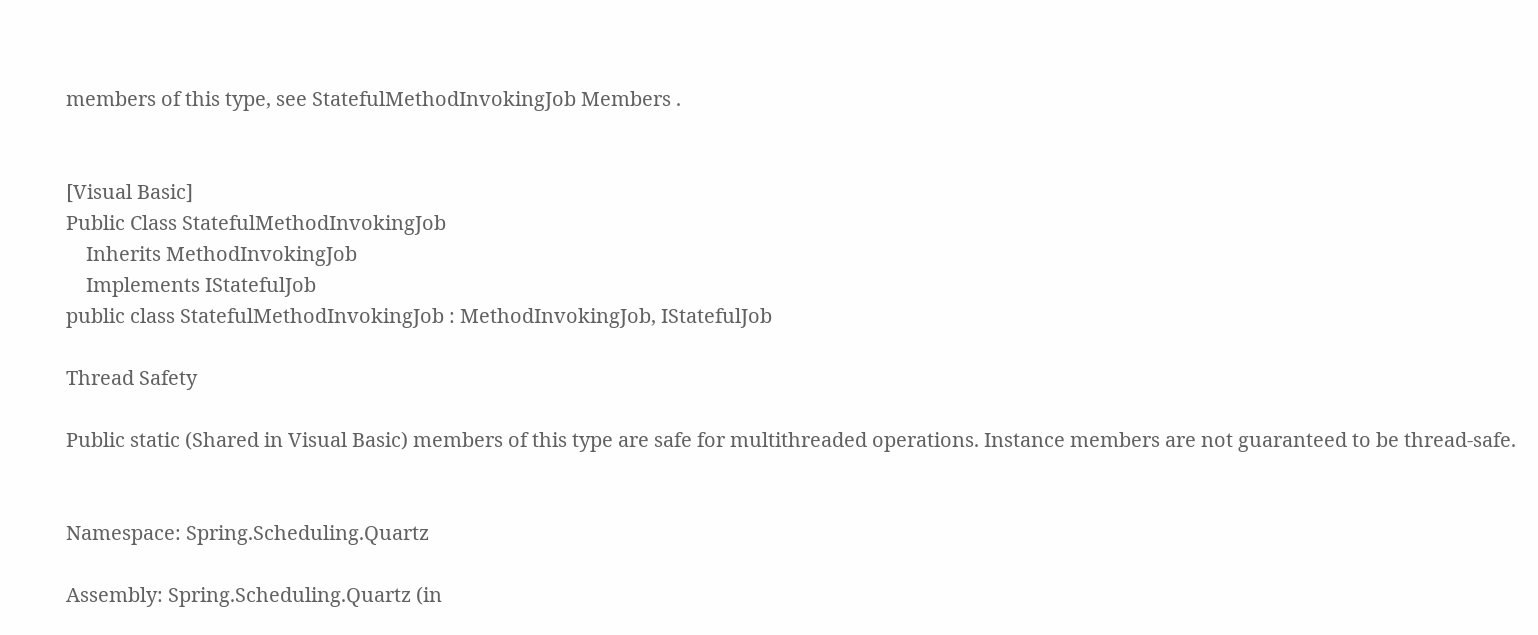members of this type, see StatefulMethodInvokingJob Members .


[Visual Basic]
Public Class StatefulMethodInvokingJob
    Inherits MethodInvokingJob
    Implements IStatefulJob
public class StatefulMethodInvokingJob : MethodInvokingJob, IStatefulJob

Thread Safety

Public static (Shared in Visual Basic) members of this type are safe for multithreaded operations. Instance members are not guaranteed to be thread-safe.


Namespace: Spring.Scheduling.Quartz

Assembly: Spring.Scheduling.Quartz (in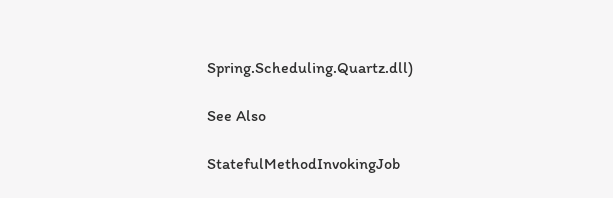Spring.Scheduling.Quartz.dll)

See Also

StatefulMethodInvokingJob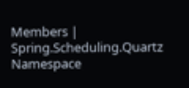Members | Spring.Scheduling.Quartz Namespace